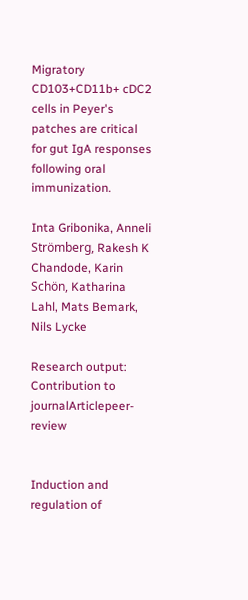Migratory CD103+CD11b+ cDC2 cells in Peyer's patches are critical for gut IgA responses following oral immunization.

Inta Gribonika, Anneli Strömberg, Rakesh K Chandode, Karin Schön, Katharina Lahl, Mats Bemark, Nils Lycke

Research output: Contribution to journalArticlepeer-review


Induction and regulation of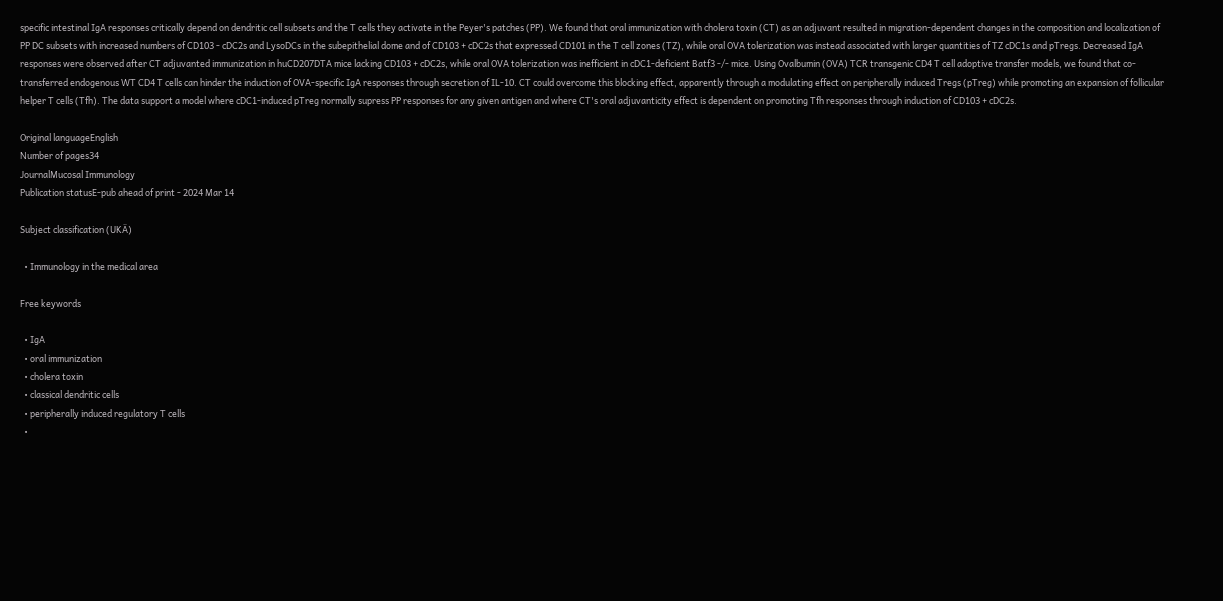specific intestinal IgA responses critically depend on dendritic cell subsets and the T cells they activate in the Peyer's patches (PP). We found that oral immunization with cholera toxin (CT) as an adjuvant resulted in migration-dependent changes in the composition and localization of PP DC subsets with increased numbers of CD103 - cDC2s and LysoDCs in the subepithelial dome and of CD103 + cDC2s that expressed CD101 in the T cell zones (TZ), while oral OVA tolerization was instead associated with larger quantities of TZ cDC1s and pTregs. Decreased IgA responses were observed after CT adjuvanted immunization in huCD207DTA mice lacking CD103 + cDC2s, while oral OVA tolerization was inefficient in cDC1-deficient Batf3 -/- mice. Using Ovalbumin (OVA) TCR transgenic CD4 T cell adoptive transfer models, we found that co-transferred endogenous WT CD4 T cells can hinder the induction of OVA-specific IgA responses through secretion of IL-10. CT could overcome this blocking effect, apparently through a modulating effect on peripherally induced Tregs (pTreg) while promoting an expansion of follicular helper T cells (Tfh). The data support a model where cDC1-induced pTreg normally supress PP responses for any given antigen and where CT's oral adjuvanticity effect is dependent on promoting Tfh responses through induction of CD103 + cDC2s.

Original languageEnglish
Number of pages34
JournalMucosal Immunology
Publication statusE-pub ahead of print - 2024 Mar 14

Subject classification (UKÄ)

  • Immunology in the medical area

Free keywords

  • IgA
  • oral immunization
  • cholera toxin
  • classical dendritic cells
  • peripherally induced regulatory T cells
  •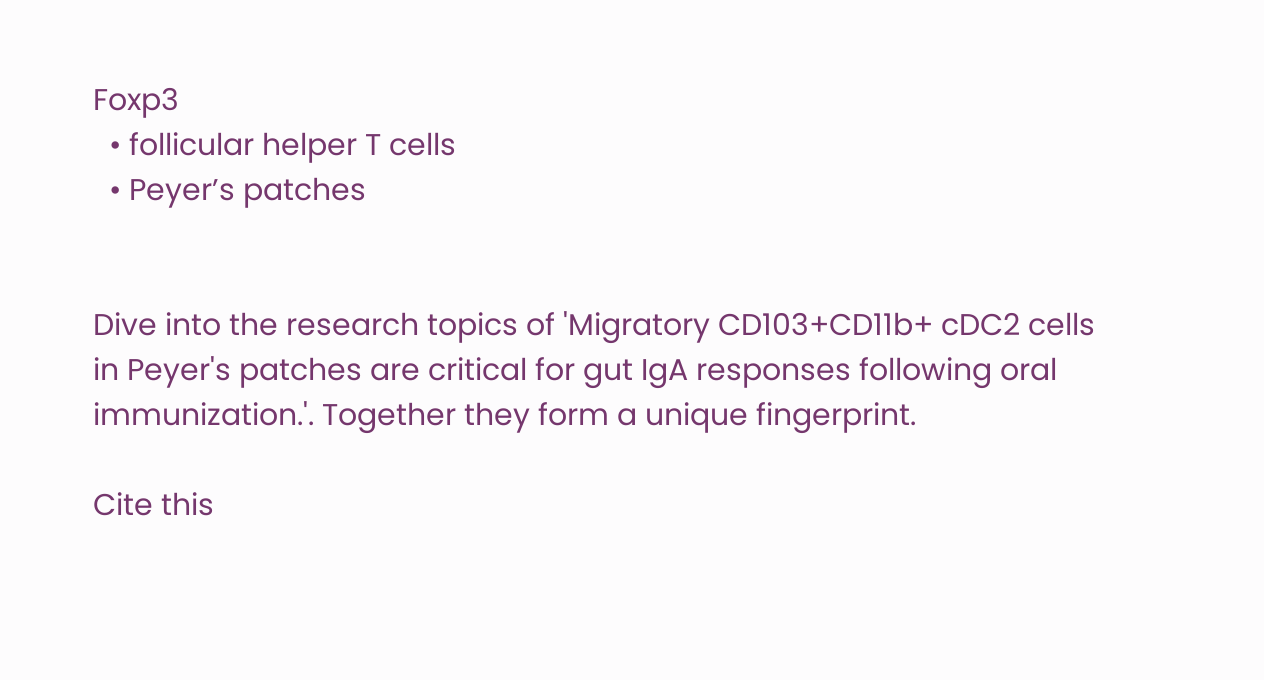Foxp3
  • follicular helper T cells
  • Peyer’s patches


Dive into the research topics of 'Migratory CD103+CD11b+ cDC2 cells in Peyer's patches are critical for gut IgA responses following oral immunization.'. Together they form a unique fingerprint.

Cite this